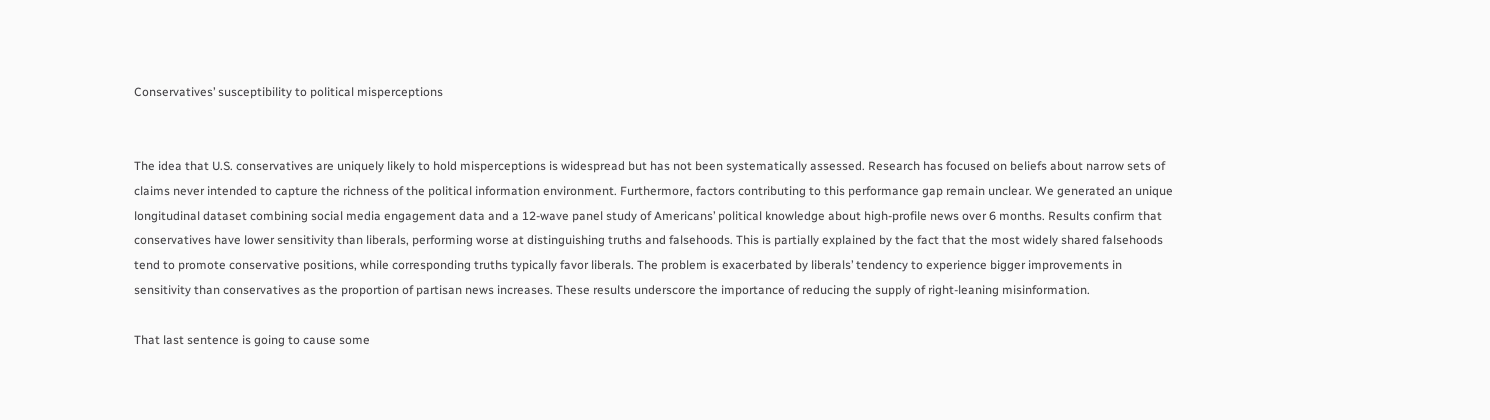Conservatives’ susceptibility to political misperceptions


The idea that U.S. conservatives are uniquely likely to hold misperceptions is widespread but has not been systematically assessed. Research has focused on beliefs about narrow sets of claims never intended to capture the richness of the political information environment. Furthermore, factors contributing to this performance gap remain unclear. We generated an unique longitudinal dataset combining social media engagement data and a 12-wave panel study of Americans’ political knowledge about high-profile news over 6 months. Results confirm that conservatives have lower sensitivity than liberals, performing worse at distinguishing truths and falsehoods. This is partially explained by the fact that the most widely shared falsehoods tend to promote conservative positions, while corresponding truths typically favor liberals. The problem is exacerbated by liberals’ tendency to experience bigger improvements in sensitivity than conservatives as the proportion of partisan news increases. These results underscore the importance of reducing the supply of right-leaning misinformation.

That last sentence is going to cause some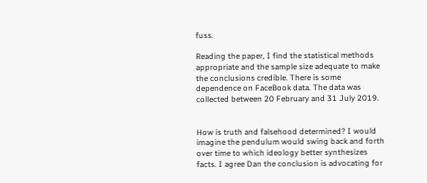fuss.

Reading the paper, I find the statistical methods appropriate and the sample size adequate to make the conclusions credible. There is some dependence on FaceBook data. The data was collected between 20 February and 31 July 2019.


How is truth and falsehood determined? I would imagine the pendulum would swing back and forth over time to which ideology better synthesizes facts. I agree Dan the conclusion is advocating for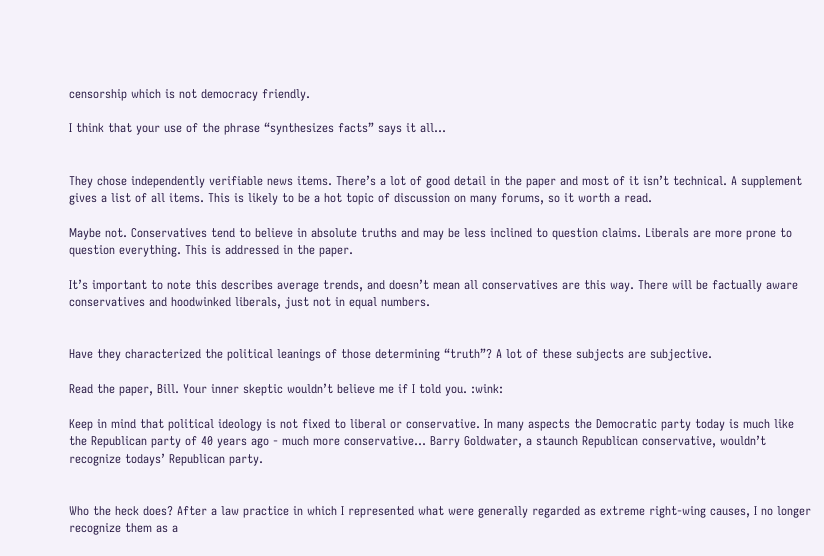censorship which is not democracy friendly.

I think that your use of the phrase “synthesizes facts” says it all…


They chose independently verifiable news items. There’s a lot of good detail in the paper and most of it isn’t technical. A supplement gives a list of all items. This is likely to be a hot topic of discussion on many forums, so it worth a read.

Maybe not. Conservatives tend to believe in absolute truths and may be less inclined to question claims. Liberals are more prone to question everything. This is addressed in the paper.

It’s important to note this describes average trends, and doesn’t mean all conservatives are this way. There will be factually aware conservatives and hoodwinked liberals, just not in equal numbers.


Have they characterized the political leanings of those determining “truth”? A lot of these subjects are subjective.

Read the paper, Bill. Your inner skeptic wouldn’t believe me if I told you. :wink:

Keep in mind that political ideology is not fixed to liberal or conservative. In many aspects the Democratic party today is much like the Republican party of 40 years ago - much more conservative… Barry Goldwater, a staunch Republican conservative, wouldn’t recognize todays’ Republican party.


Who the heck does? After a law practice in which I represented what were generally regarded as extreme right-wing causes, I no longer recognize them as a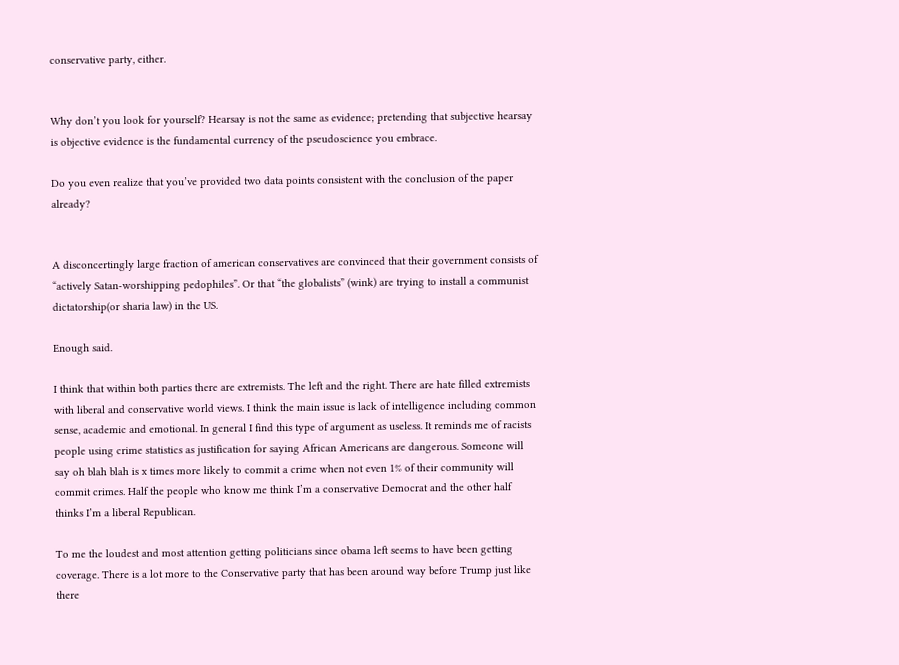conservative party, either.


Why don’t you look for yourself? Hearsay is not the same as evidence; pretending that subjective hearsay is objective evidence is the fundamental currency of the pseudoscience you embrace.

Do you even realize that you’ve provided two data points consistent with the conclusion of the paper already?


A disconcertingly large fraction of american conservatives are convinced that their government consists of “actively Satan-worshipping pedophiles”. Or that “the globalists” (wink) are trying to install a communist dictatorship(or sharia law) in the US.

Enough said.

I think that within both parties there are extremists. The left and the right. There are hate filled extremists with liberal and conservative world views. I think the main issue is lack of intelligence including common sense, academic and emotional. In general I find this type of argument as useless. It reminds me of racists people using crime statistics as justification for saying African Americans are dangerous. Someone will say oh blah blah is x times more likely to commit a crime when not even 1% of their community will commit crimes. Half the people who know me think I’m a conservative Democrat and the other half thinks I’m a liberal Republican.

To me the loudest and most attention getting politicians since obama left seems to have been getting coverage. There is a lot more to the Conservative party that has been around way before Trump just like there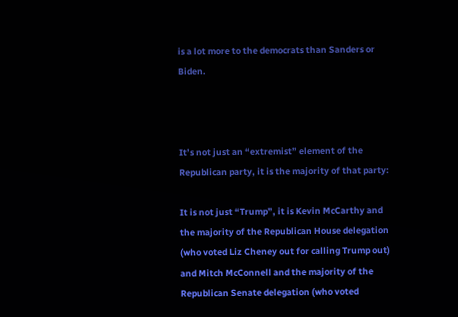is a lot more to the democrats than Sanders or Biden.



It’s not just an “extremist” element of the Republican party, it is the majority of that party:

It is not just “Trump”, it is Kevin McCarthy and the majority of the Republican House delegation (who voted Liz Cheney out for calling Trump out) and Mitch McConnell and the majority of the Republican Senate delegation (who voted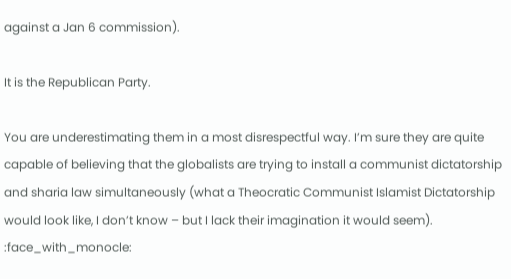against a Jan 6 commission).

It is the Republican Party.

You are underestimating them in a most disrespectful way. I’m sure they are quite capable of believing that the globalists are trying to install a communist dictatorship and sharia law simultaneously (what a Theocratic Communist Islamist Dictatorship would look like, I don’t know – but I lack their imagination it would seem). :face_with_monocle: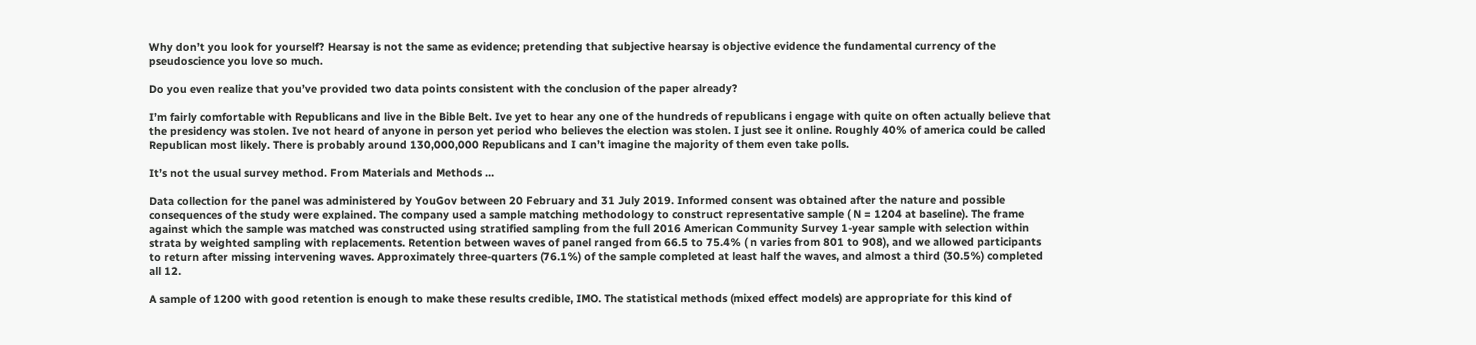Why don’t you look for yourself? Hearsay is not the same as evidence; pretending that subjective hearsay is objective evidence the fundamental currency of the pseudoscience you love so much.

Do you even realize that you’ve provided two data points consistent with the conclusion of the paper already?

I’m fairly comfortable with Republicans and live in the Bible Belt. Ive yet to hear any one of the hundreds of republicans i engage with quite on often actually believe that the presidency was stolen. Ive not heard of anyone in person yet period who believes the election was stolen. I just see it online. Roughly 40% of america could be called Republican most likely. There is probably around 130,000,000 Republicans and I can’t imagine the majority of them even take polls.

It’s not the usual survey method. From Materials and Methods …

Data collection for the panel was administered by YouGov between 20 February and 31 July 2019. Informed consent was obtained after the nature and possible consequences of the study were explained. The company used a sample matching methodology to construct representative sample ( N = 1204 at baseline). The frame against which the sample was matched was constructed using stratified sampling from the full 2016 American Community Survey 1-year sample with selection within strata by weighted sampling with replacements. Retention between waves of panel ranged from 66.5 to 75.4% ( n varies from 801 to 908), and we allowed participants to return after missing intervening waves. Approximately three-quarters (76.1%) of the sample completed at least half the waves, and almost a third (30.5%) completed all 12.

A sample of 1200 with good retention is enough to make these results credible, IMO. The statistical methods (mixed effect models) are appropriate for this kind of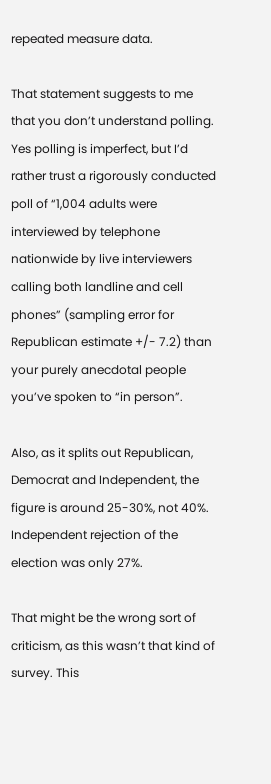repeated measure data.

That statement suggests to me that you don’t understand polling. Yes polling is imperfect, but I’d rather trust a rigorously conducted poll of “1,004 adults were interviewed by telephone nationwide by live interviewers calling both landline and cell phones” (sampling error for Republican estimate +/- 7.2) than your purely anecdotal people you’ve spoken to “in person”.

Also, as it splits out Republican, Democrat and Independent, the figure is around 25-30%, not 40%. Independent rejection of the election was only 27%.

That might be the wrong sort of criticism, as this wasn’t that kind of survey. This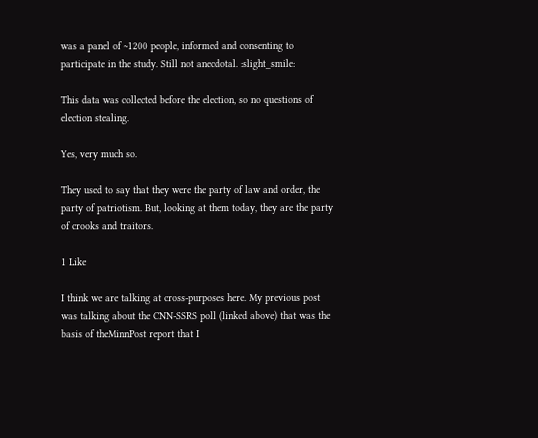was a panel of ~1200 people, informed and consenting to participate in the study. Still not anecdotal. :slight_smile:

This data was collected before the election, so no questions of election stealing.

Yes, very much so.

They used to say that they were the party of law and order, the party of patriotism. But, looking at them today, they are the party of crooks and traitors.

1 Like

I think we are talking at cross-purposes here. My previous post was talking about the CNN-SSRS poll (linked above) that was the basis of theMinnPost report that I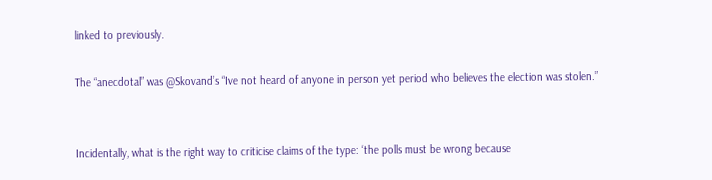linked to previously.

The “anecdotal” was @Skovand’s “Ive not heard of anyone in person yet period who believes the election was stolen.”


Incidentally, what is the right way to criticise claims of the type: ‘the polls must be wrong because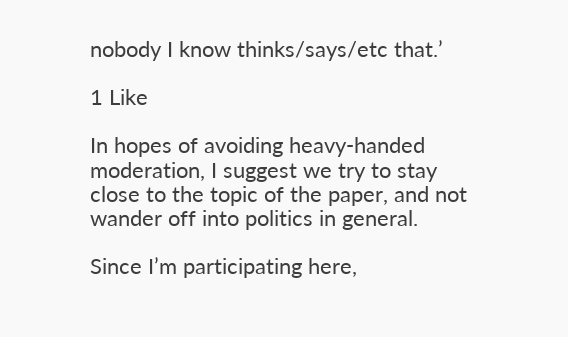nobody I know thinks/says/etc that.’

1 Like

In hopes of avoiding heavy-handed moderation, I suggest we try to stay close to the topic of the paper, and not wander off into politics in general.

Since I’m participating here,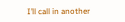I’ll call in another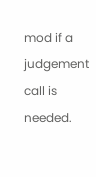mod if a judgement call is needed.